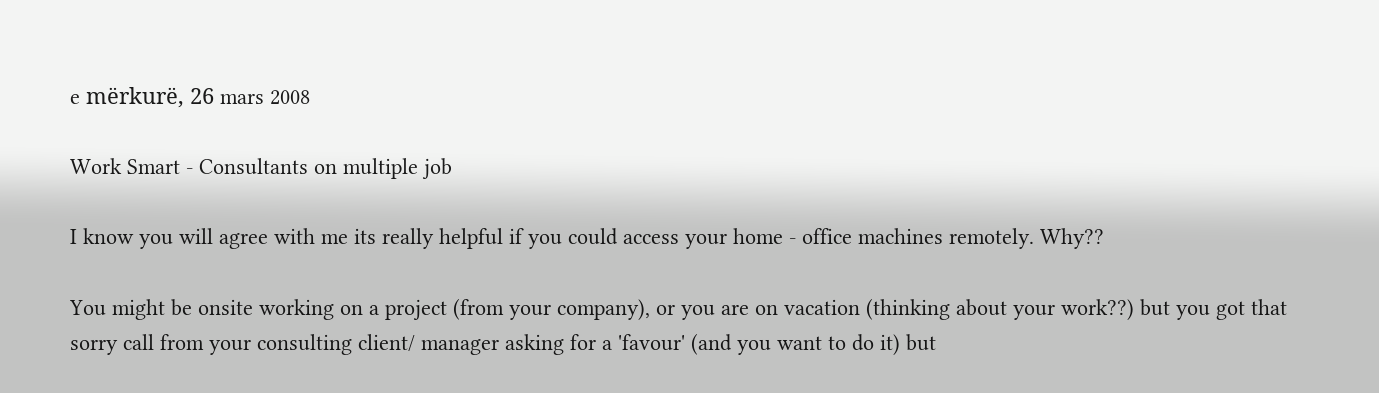e mërkurë, 26 mars 2008

Work Smart - Consultants on multiple job

I know you will agree with me its really helpful if you could access your home - office machines remotely. Why??

You might be onsite working on a project (from your company), or you are on vacation (thinking about your work??) but you got that sorry call from your consulting client/ manager asking for a 'favour' (and you want to do it) but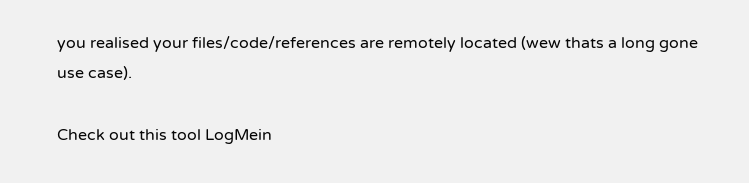you realised your files/code/references are remotely located (wew thats a long gone use case).

Check out this tool LogMein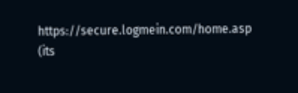https://secure.logmein.com/home.asp (its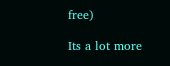free)

Its a lot more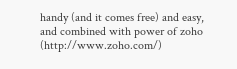handy (and it comes free) and easy, and combined with power of zoho (http://www.zoho.com/)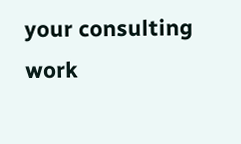your consulting work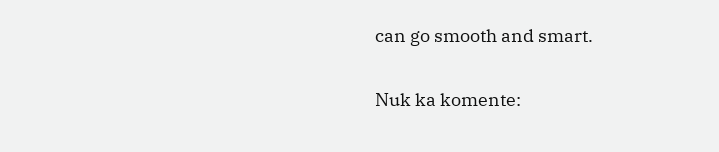can go smooth and smart.

Nuk ka komente: